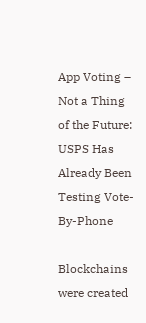App Voting – Not a Thing of the Future: USPS Has Already Been Testing Vote-By-Phone

Blockchains were created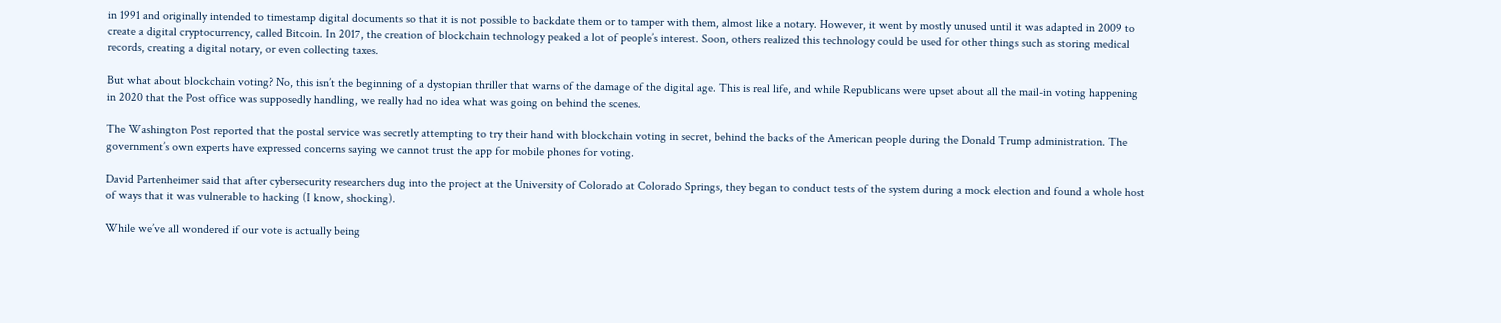in 1991 and originally intended to timestamp digital documents so that it is not possible to backdate them or to tamper with them, almost like a notary. However, it went by mostly unused until it was adapted in 2009 to create a digital cryptocurrency, called Bitcoin. In 2017, the creation of blockchain technology peaked a lot of people’s interest. Soon, others realized this technology could be used for other things such as storing medical records, creating a digital notary, or even collecting taxes.

But what about blockchain voting? No, this isn’t the beginning of a dystopian thriller that warns of the damage of the digital age. This is real life, and while Republicans were upset about all the mail-in voting happening in 2020 that the Post office was supposedly handling, we really had no idea what was going on behind the scenes.

The Washington Post reported that the postal service was secretly attempting to try their hand with blockchain voting in secret, behind the backs of the American people during the Donald Trump administration. The government’s own experts have expressed concerns saying we cannot trust the app for mobile phones for voting.

David Partenheimer said that after cybersecurity researchers dug into the project at the University of Colorado at Colorado Springs, they began to conduct tests of the system during a mock election and found a whole host of ways that it was vulnerable to hacking (I know, shocking).

While we’ve all wondered if our vote is actually being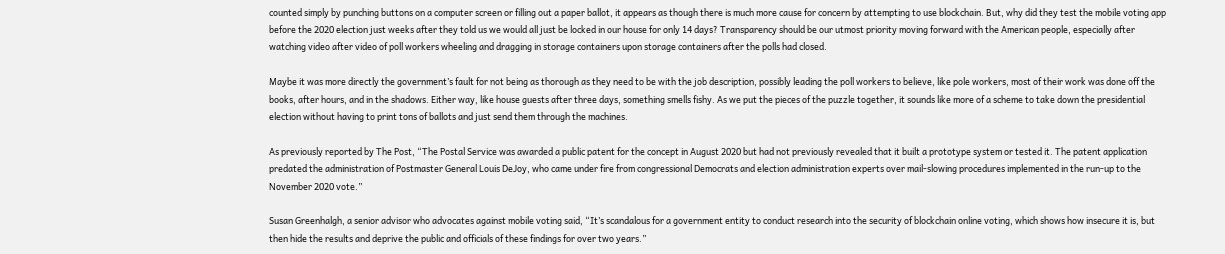counted simply by punching buttons on a computer screen or filling out a paper ballot, it appears as though there is much more cause for concern by attempting to use blockchain. But, why did they test the mobile voting app before the 2020 election just weeks after they told us we would all just be locked in our house for only 14 days? Transparency should be our utmost priority moving forward with the American people, especially after watching video after video of poll workers wheeling and dragging in storage containers upon storage containers after the polls had closed.

Maybe it was more directly the government’s fault for not being as thorough as they need to be with the job description, possibly leading the poll workers to believe, like pole workers, most of their work was done off the books, after hours, and in the shadows. Either way, like house guests after three days, something smells fishy. As we put the pieces of the puzzle together, it sounds like more of a scheme to take down the presidential election without having to print tons of ballots and just send them through the machines.

As previously reported by The Post, “The Postal Service was awarded a public patent for the concept in August 2020 but had not previously revealed that it built a prototype system or tested it. The patent application predated the administration of Postmaster General Louis DeJoy, who came under fire from congressional Democrats and election administration experts over mail-slowing procedures implemented in the run-up to the November 2020 vote.”

Susan Greenhalgh, a senior advisor who advocates against mobile voting said, “It’s scandalous for a government entity to conduct research into the security of blockchain online voting, which shows how insecure it is, but then hide the results and deprive the public and officials of these findings for over two years.”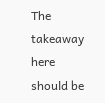The takeaway here should be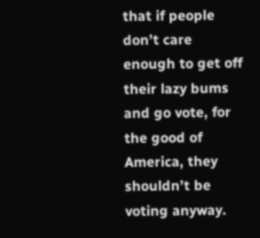that if people don’t care enough to get off their lazy bums and go vote, for the good of America, they shouldn’t be voting anyway.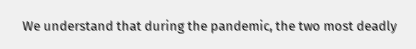We understand that during the pandemic, the two most deadly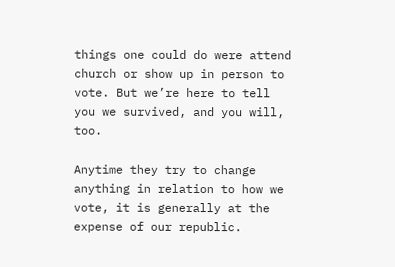things one could do were attend church or show up in person to vote. But we’re here to tell you we survived, and you will, too.

Anytime they try to change anything in relation to how we vote, it is generally at the expense of our republic.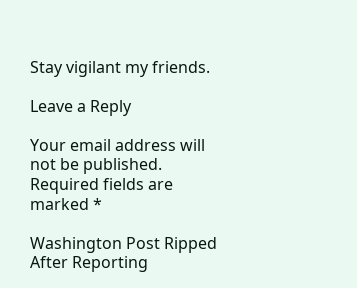Stay vigilant my friends.

Leave a Reply

Your email address will not be published. Required fields are marked *

Washington Post Ripped After Reporting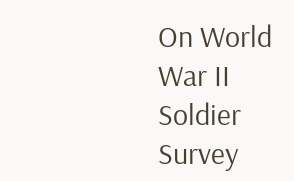On World War II Soldier Survey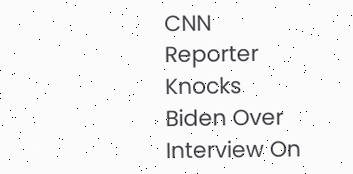CNN Reporter Knocks Biden Over Interview On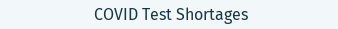COVID Test Shortages